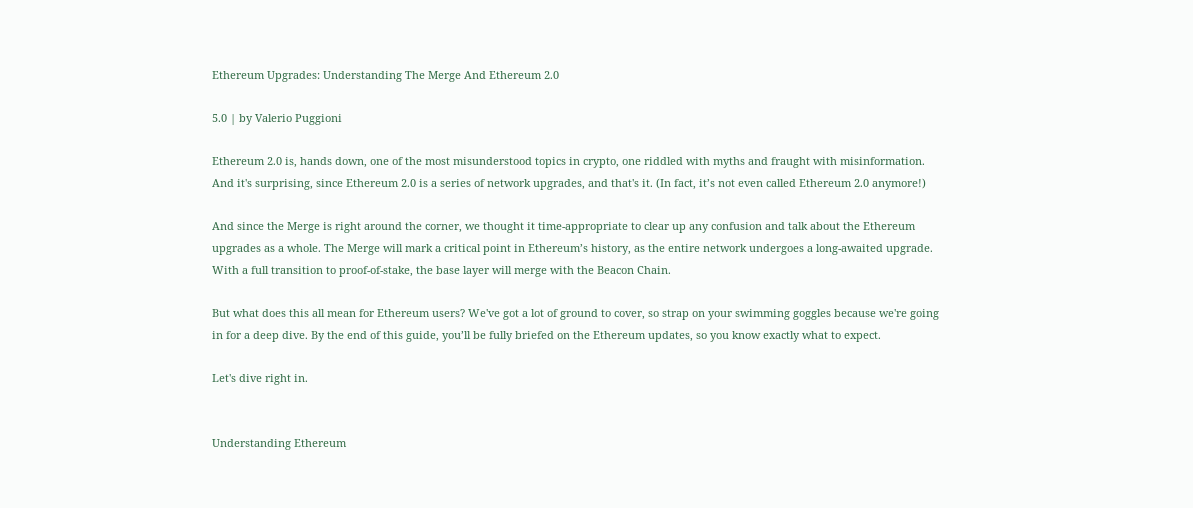Ethereum Upgrades: Understanding The Merge And Ethereum 2.0

5.0 | by Valerio Puggioni

Ethereum 2.0 is, hands down, one of the most misunderstood topics in crypto, one riddled with myths and fraught with misinformation. And it's surprising, since Ethereum 2.0 is a series of network upgrades, and that's it. (In fact, it’s not even called Ethereum 2.0 anymore!)

And since the Merge is right around the corner, we thought it time-appropriate to clear up any confusion and talk about the Ethereum upgrades as a whole. The Merge will mark a critical point in Ethereum’s history, as the entire network undergoes a long-awaited upgrade. With a full transition to proof-of-stake, the base layer will merge with the Beacon Chain.

But what does this all mean for Ethereum users? We've got a lot of ground to cover, so strap on your swimming goggles because we're going in for a deep dive. By the end of this guide, you’ll be fully briefed on the Ethereum updates, so you know exactly what to expect.

Let's dive right in.


Understanding Ethereum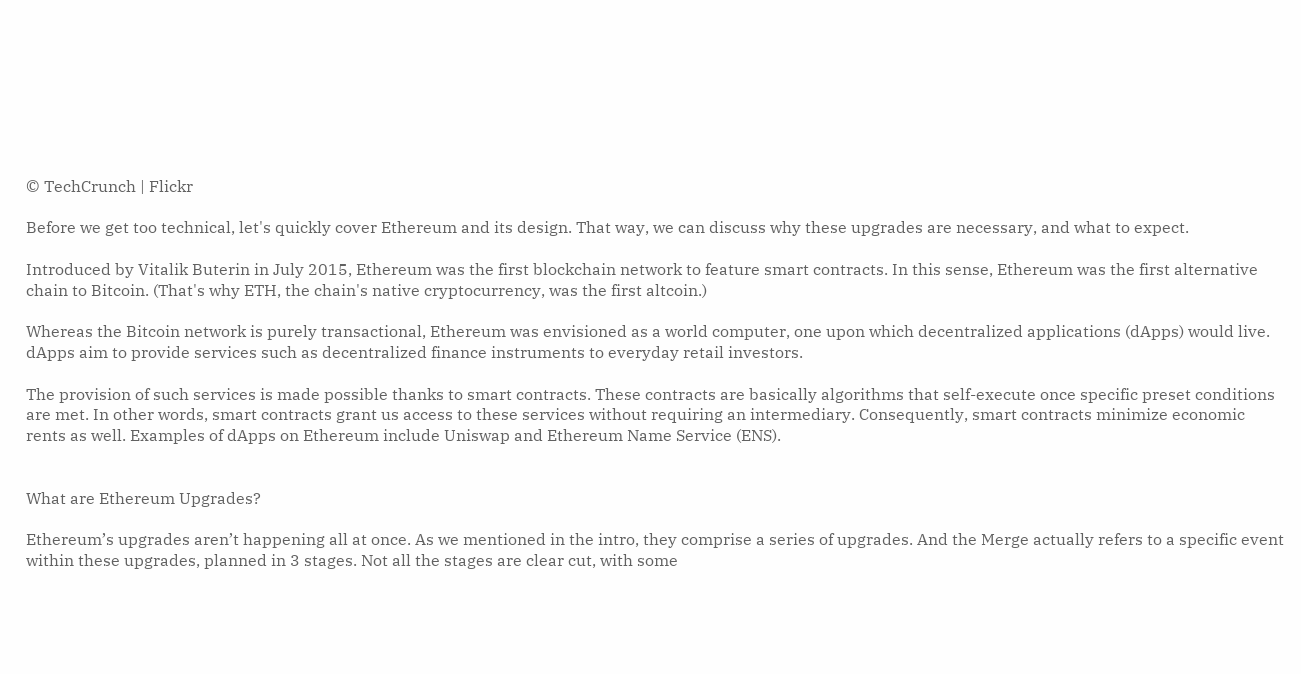© TechCrunch | Flickr

Before we get too technical, let's quickly cover Ethereum and its design. That way, we can discuss why these upgrades are necessary, and what to expect.

Introduced by Vitalik Buterin in July 2015, Ethereum was the first blockchain network to feature smart contracts. In this sense, Ethereum was the first alternative chain to Bitcoin. (That's why ETH, the chain's native cryptocurrency, was the first altcoin.)

Whereas the Bitcoin network is purely transactional, Ethereum was envisioned as a world computer, one upon which decentralized applications (dApps) would live. dApps aim to provide services such as decentralized finance instruments to everyday retail investors.

The provision of such services is made possible thanks to smart contracts. These contracts are basically algorithms that self-execute once specific preset conditions are met. In other words, smart contracts grant us access to these services without requiring an intermediary. Consequently, smart contracts minimize economic rents as well. Examples of dApps on Ethereum include Uniswap and Ethereum Name Service (ENS).


What are Ethereum Upgrades?

Ethereum’s upgrades aren’t happening all at once. As we mentioned in the intro, they comprise a series of upgrades. And the Merge actually refers to a specific event within these upgrades, planned in 3 stages. Not all the stages are clear cut, with some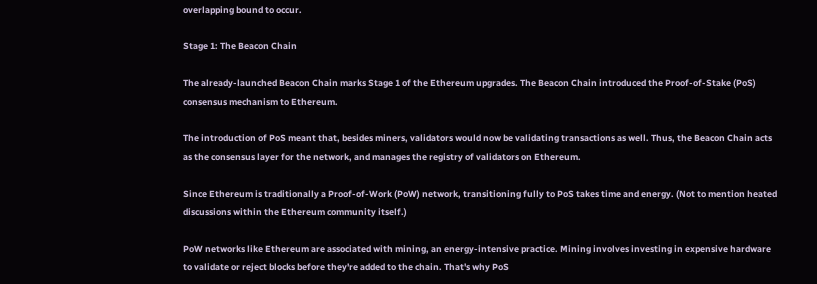overlapping bound to occur.

Stage 1: The Beacon Chain

The already-launched Beacon Chain marks Stage 1 of the Ethereum upgrades. The Beacon Chain introduced the Proof-of-Stake (PoS) consensus mechanism to Ethereum.

The introduction of PoS meant that, besides miners, validators would now be validating transactions as well. Thus, the Beacon Chain acts as the consensus layer for the network, and manages the registry of validators on Ethereum.

Since Ethereum is traditionally a Proof-of-Work (PoW) network, transitioning fully to PoS takes time and energy. (Not to mention heated discussions within the Ethereum community itself.)

PoW networks like Ethereum are associated with mining, an energy-intensive practice. Mining involves investing in expensive hardware to validate or reject blocks before they're added to the chain. That's why PoS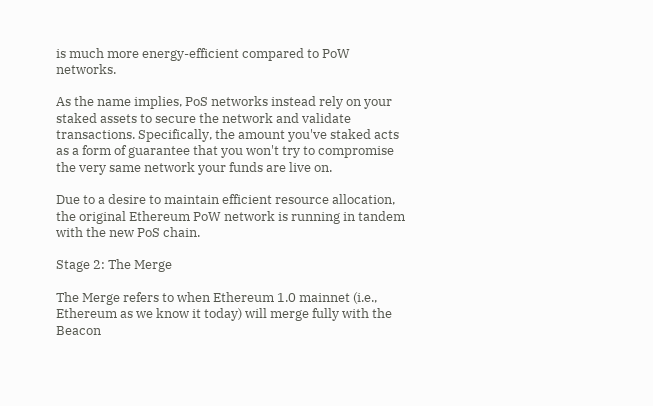is much more energy-efficient compared to PoW networks.

As the name implies, PoS networks instead rely on your staked assets to secure the network and validate transactions. Specifically, the amount you've staked acts as a form of guarantee that you won't try to compromise the very same network your funds are live on.

Due to a desire to maintain efficient resource allocation, the original Ethereum PoW network is running in tandem with the new PoS chain.

Stage 2: The Merge

The Merge refers to when Ethereum 1.0 mainnet (i.e., Ethereum as we know it today) will merge fully with the Beacon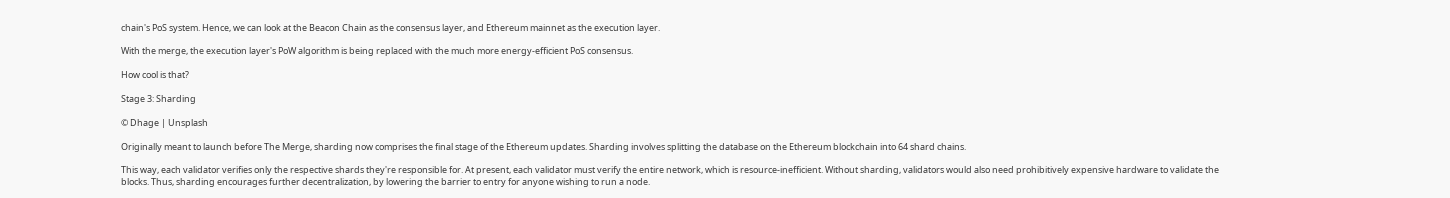chain's PoS system. Hence, we can look at the Beacon Chain as the consensus layer, and Ethereum mainnet as the execution layer.

With the merge, the execution layer's PoW algorithm is being replaced with the much more energy-efficient PoS consensus.

How cool is that?

Stage 3: Sharding

© Dhage | Unsplash

Originally meant to launch before The Merge, sharding now comprises the final stage of the Ethereum updates. Sharding involves splitting the database on the Ethereum blockchain into 64 shard chains.

This way, each validator verifies only the respective shards they're responsible for. At present, each validator must verify the entire network, which is resource-inefficient. Without sharding, validators would also need prohibitively expensive hardware to validate the blocks. Thus, sharding encourages further decentralization, by lowering the barrier to entry for anyone wishing to run a node.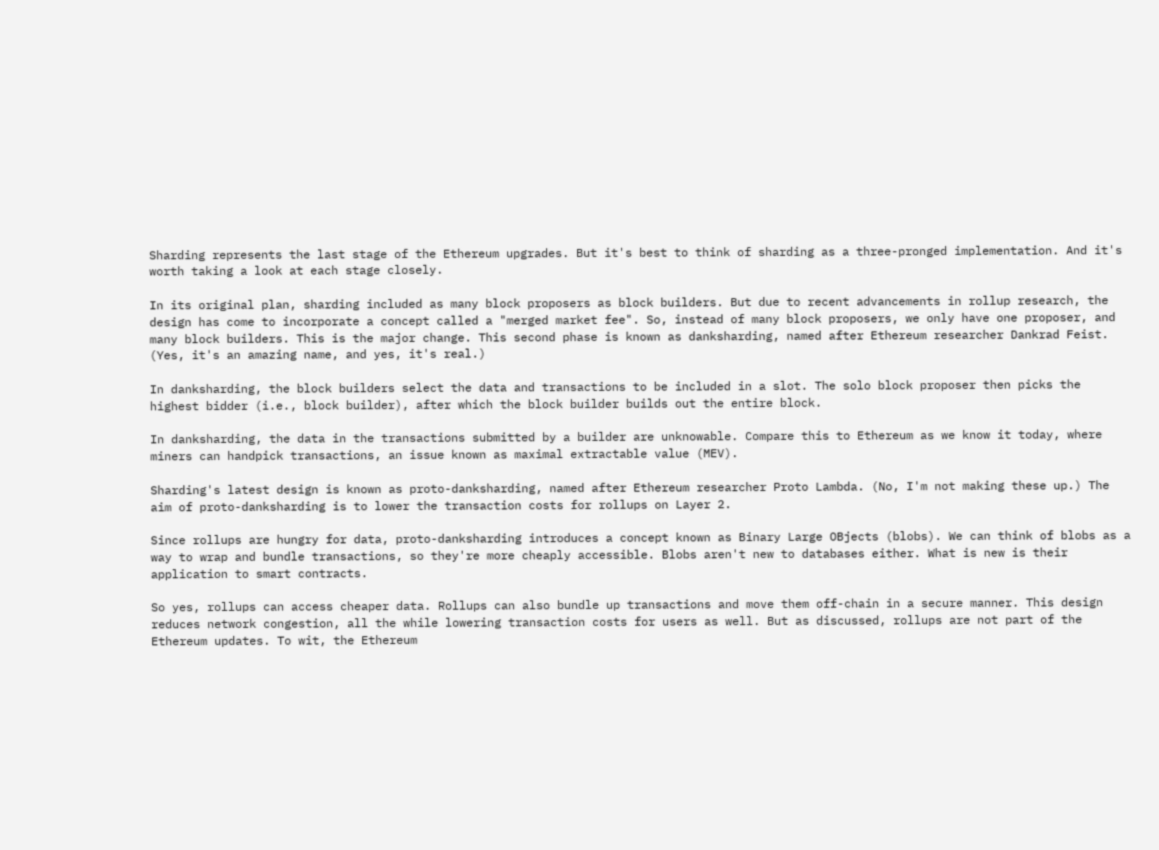Sharding represents the last stage of the Ethereum upgrades. But it's best to think of sharding as a three-pronged implementation. And it's worth taking a look at each stage closely.

In its original plan, sharding included as many block proposers as block builders. But due to recent advancements in rollup research, the design has come to incorporate a concept called a "merged market fee". So, instead of many block proposers, we only have one proposer, and many block builders. This is the major change. This second phase is known as danksharding, named after Ethereum researcher Dankrad Feist. (Yes, it's an amazing name, and yes, it's real.)

In danksharding, the block builders select the data and transactions to be included in a slot. The solo block proposer then picks the highest bidder (i.e., block builder), after which the block builder builds out the entire block.

In danksharding, the data in the transactions submitted by a builder are unknowable. Compare this to Ethereum as we know it today, where miners can handpick transactions, an issue known as maximal extractable value (MEV).

Sharding's latest design is known as proto-danksharding, named after Ethereum researcher Proto Lambda. (No, I'm not making these up.) The aim of proto-danksharding is to lower the transaction costs for rollups on Layer 2.

Since rollups are hungry for data, proto-danksharding introduces a concept known as Binary Large OBjects (blobs). We can think of blobs as a way to wrap and bundle transactions, so they're more cheaply accessible. Blobs aren't new to databases either. What is new is their application to smart contracts.

So yes, rollups can access cheaper data. Rollups can also bundle up transactions and move them off-chain in a secure manner. This design reduces network congestion, all the while lowering transaction costs for users as well. But as discussed, rollups are not part of the Ethereum updates. To wit, the Ethereum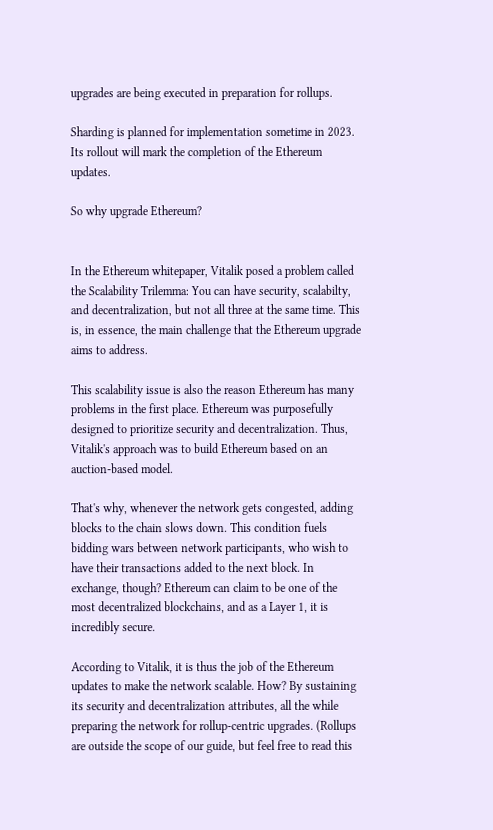upgrades are being executed in preparation for rollups.

Sharding is planned for implementation sometime in 2023. Its rollout will mark the completion of the Ethereum updates.

So why upgrade Ethereum?


In the Ethereum whitepaper, Vitalik posed a problem called the Scalability Trilemma: You can have security, scalabilty, and decentralization, but not all three at the same time. This is, in essence, the main challenge that the Ethereum upgrade aims to address.

This scalability issue is also the reason Ethereum has many problems in the first place. Ethereum was purposefully designed to prioritize security and decentralization. Thus, Vitalik's approach was to build Ethereum based on an auction-based model.

That's why, whenever the network gets congested, adding blocks to the chain slows down. This condition fuels bidding wars between network participants, who wish to have their transactions added to the next block. In exchange, though? Ethereum can claim to be one of the most decentralized blockchains, and as a Layer 1, it is incredibly secure.

According to Vitalik, it is thus the job of the Ethereum updates to make the network scalable. How? By sustaining its security and decentralization attributes, all the while preparing the network for rollup-centric upgrades. (Rollups are outside the scope of our guide, but feel free to read this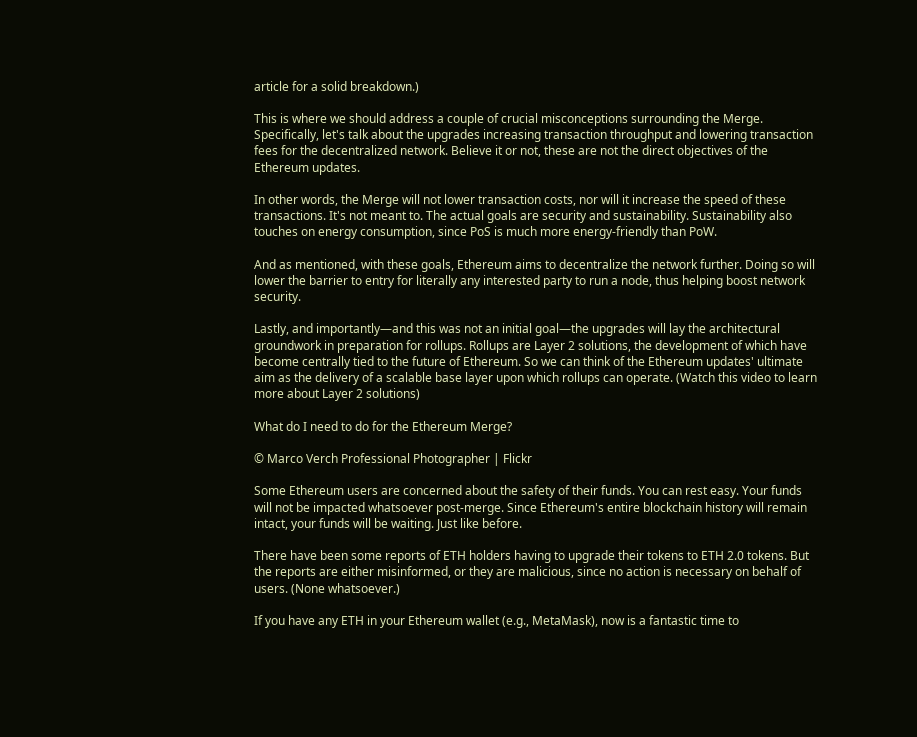article for a solid breakdown.)

This is where we should address a couple of crucial misconceptions surrounding the Merge. Specifically, let's talk about the upgrades increasing transaction throughput and lowering transaction fees for the decentralized network. Believe it or not, these are not the direct objectives of the Ethereum updates.

In other words, the Merge will not lower transaction costs, nor will it increase the speed of these transactions. It's not meant to. The actual goals are security and sustainability. Sustainability also touches on energy consumption, since PoS is much more energy-friendly than PoW.

And as mentioned, with these goals, Ethereum aims to decentralize the network further. Doing so will lower the barrier to entry for literally any interested party to run a node, thus helping boost network security.

Lastly, and importantly—and this was not an initial goal—the upgrades will lay the architectural groundwork in preparation for rollups. Rollups are Layer 2 solutions, the development of which have become centrally tied to the future of Ethereum. So we can think of the Ethereum updates' ultimate aim as the delivery of a scalable base layer upon which rollups can operate. (Watch this video to learn more about Layer 2 solutions)

What do I need to do for the Ethereum Merge?

© Marco Verch Professional Photographer | Flickr

Some Ethereum users are concerned about the safety of their funds. You can rest easy. Your funds will not be impacted whatsoever post-merge. Since Ethereum's entire blockchain history will remain intact, your funds will be waiting. Just like before.

There have been some reports of ETH holders having to upgrade their tokens to ETH 2.0 tokens. But the reports are either misinformed, or they are malicious, since no action is necessary on behalf of users. (None whatsoever.)

If you have any ETH in your Ethereum wallet (e.g., MetaMask), now is a fantastic time to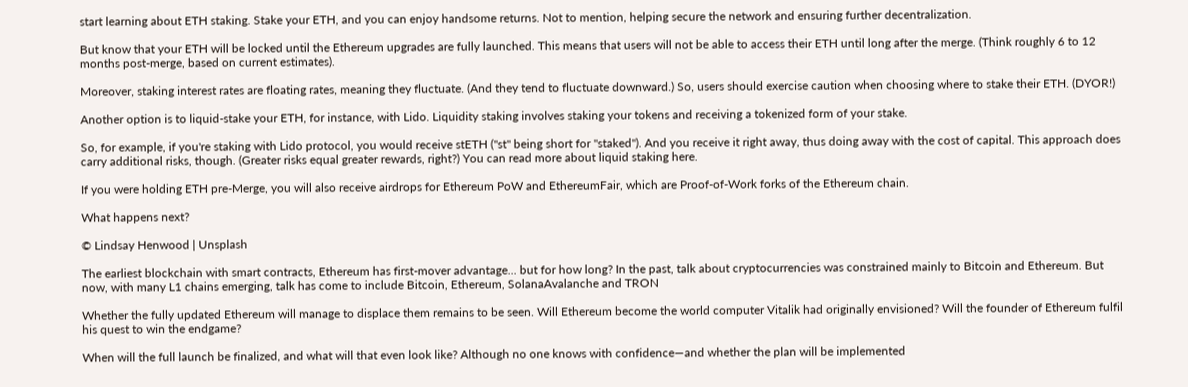start learning about ETH staking. Stake your ETH, and you can enjoy handsome returns. Not to mention, helping secure the network and ensuring further decentralization.

But know that your ETH will be locked until the Ethereum upgrades are fully launched. This means that users will not be able to access their ETH until long after the merge. (Think roughly 6 to 12 months post-merge, based on current estimates).

Moreover, staking interest rates are floating rates, meaning they fluctuate. (And they tend to fluctuate downward.) So, users should exercise caution when choosing where to stake their ETH. (DYOR!)

Another option is to liquid-stake your ETH, for instance, with Lido. Liquidity staking involves staking your tokens and receiving a tokenized form of your stake.

So, for example, if you're staking with Lido protocol, you would receive stETH ("st" being short for "staked"). And you receive it right away, thus doing away with the cost of capital. This approach does carry additional risks, though. (Greater risks equal greater rewards, right?) You can read more about liquid staking here.

If you were holding ETH pre-Merge, you will also receive airdrops for Ethereum PoW and EthereumFair, which are Proof-of-Work forks of the Ethereum chain.

What happens next?

© Lindsay Henwood | Unsplash

The earliest blockchain with smart contracts, Ethereum has first-mover advantage... but for how long? In the past, talk about cryptocurrencies was constrained mainly to Bitcoin and Ethereum. But now, with many L1 chains emerging, talk has come to include Bitcoin, Ethereum, SolanaAvalanche and TRON

Whether the fully updated Ethereum will manage to displace them remains to be seen. Will Ethereum become the world computer Vitalik had originally envisioned? Will the founder of Ethereum fulfil his quest to win the endgame?

When will the full launch be finalized, and what will that even look like? Although no one knows with confidence—and whether the plan will be implemented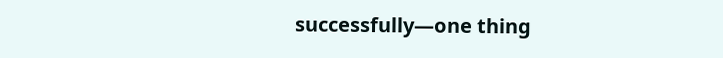successfully—one thing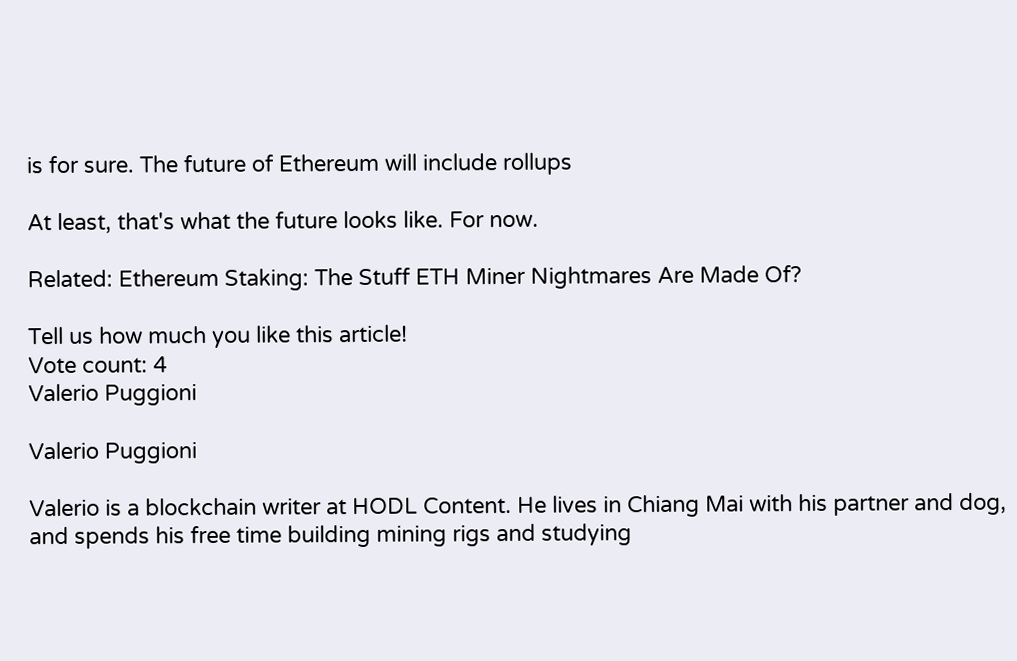is for sure. The future of Ethereum will include rollups

At least, that's what the future looks like. For now.

Related: Ethereum Staking: The Stuff ETH Miner Nightmares Are Made Of?

Tell us how much you like this article!
Vote count: 4
Valerio Puggioni

Valerio Puggioni

Valerio is a blockchain writer at HODL Content. He lives in Chiang Mai with his partner and dog, and spends his free time building mining rigs and studying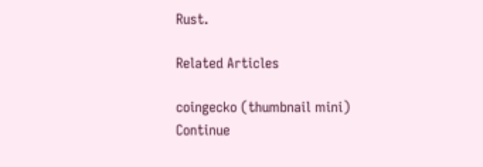Rust.

Related Articles

coingecko (thumbnail mini)
Continue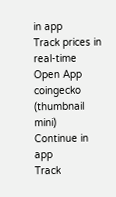in app
Track prices in real-time
Open App
coingecko (thumbnail mini)
Continue in app
Track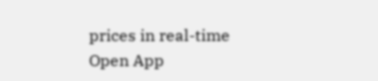prices in real-time
Open App